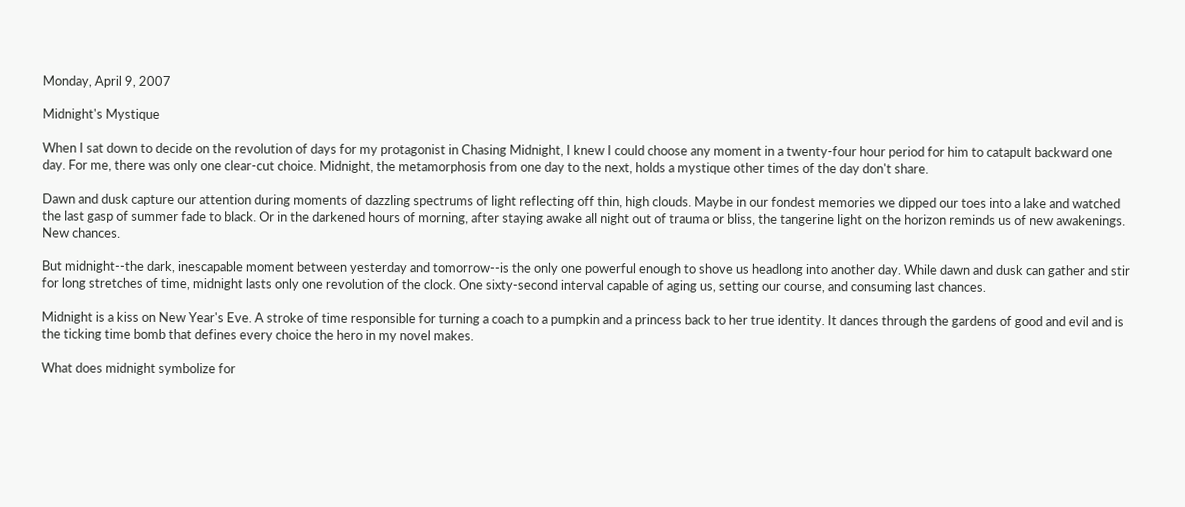Monday, April 9, 2007

Midnight's Mystique

When I sat down to decide on the revolution of days for my protagonist in Chasing Midnight, I knew I could choose any moment in a twenty-four hour period for him to catapult backward one day. For me, there was only one clear-cut choice. Midnight, the metamorphosis from one day to the next, holds a mystique other times of the day don't share.

Dawn and dusk capture our attention during moments of dazzling spectrums of light reflecting off thin, high clouds. Maybe in our fondest memories we dipped our toes into a lake and watched the last gasp of summer fade to black. Or in the darkened hours of morning, after staying awake all night out of trauma or bliss, the tangerine light on the horizon reminds us of new awakenings. New chances.

But midnight--the dark, inescapable moment between yesterday and tomorrow--is the only one powerful enough to shove us headlong into another day. While dawn and dusk can gather and stir for long stretches of time, midnight lasts only one revolution of the clock. One sixty-second interval capable of aging us, setting our course, and consuming last chances.

Midnight is a kiss on New Year's Eve. A stroke of time responsible for turning a coach to a pumpkin and a princess back to her true identity. It dances through the gardens of good and evil and is the ticking time bomb that defines every choice the hero in my novel makes.

What does midnight symbolize for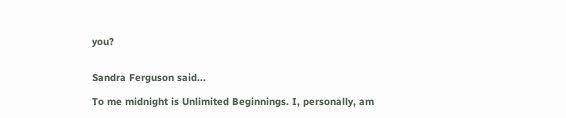you?


Sandra Ferguson said...

To me midnight is Unlimited Beginnings. I, personally, am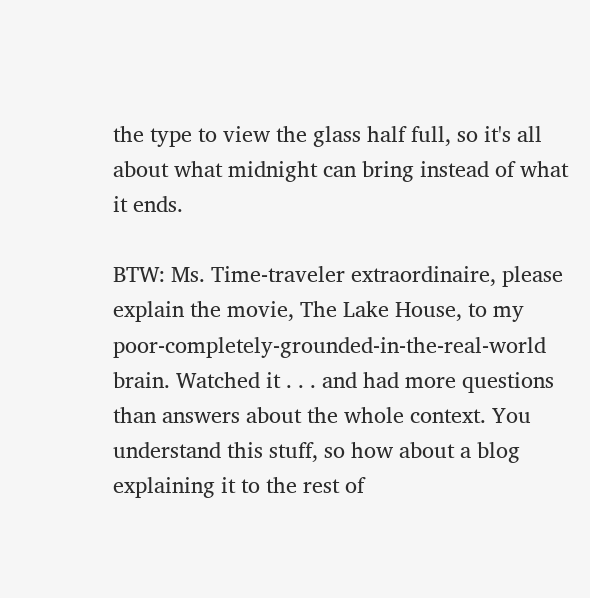the type to view the glass half full, so it's all about what midnight can bring instead of what it ends.

BTW: Ms. Time-traveler extraordinaire, please explain the movie, The Lake House, to my poor-completely-grounded-in-the-real-world brain. Watched it . . . and had more questions than answers about the whole context. You understand this stuff, so how about a blog explaining it to the rest of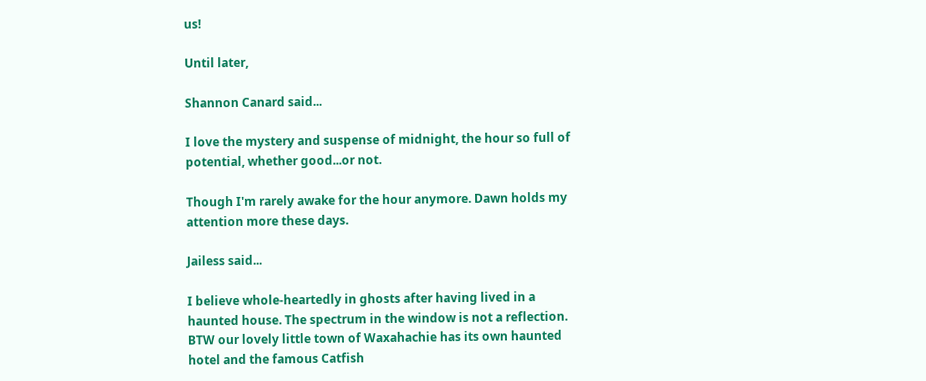us!

Until later,

Shannon Canard said...

I love the mystery and suspense of midnight, the hour so full of potential, whether good...or not.

Though I'm rarely awake for the hour anymore. Dawn holds my attention more these days.

Jailess said...

I believe whole-heartedly in ghosts after having lived in a haunted house. The spectrum in the window is not a reflection.
BTW our lovely little town of Waxahachie has its own haunted hotel and the famous Catfish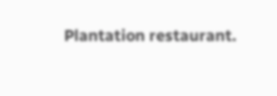Plantation restaurant.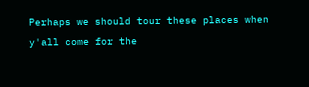Perhaps we should tour these places when y'all come for the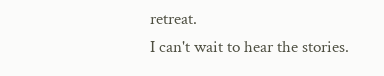retreat.
I can't wait to hear the stories.